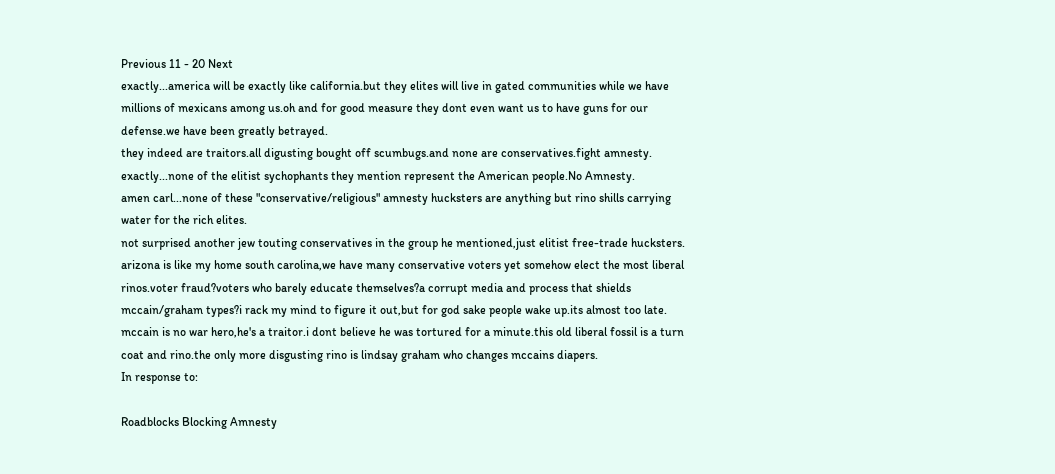Previous 11 - 20 Next
exactly...america will be exactly like california.but they elites will live in gated communities while we have millions of mexicans among us.oh and for good measure they dont even want us to have guns for our defense.we have been greatly betrayed.
they indeed are traitors.all digusting bought off scumbugs.and none are conservatives.fight amnesty.
exactly...none of the elitist sychophants they mention represent the American people.No Amnesty.
amen carl...none of these "conservative/religious" amnesty hucksters are anything but rino shills carrying water for the rich elites.
not surprised another jew touting conservatives in the group he mentioned,just elitist free-trade hucksters.
arizona is like my home south carolina,we have many conservative voters yet somehow elect the most liberal rinos.voter fraud?voters who barely educate themselves?a corrupt media and process that shields mccain/graham types?i rack my mind to figure it out,but for god sake people wake up.its almost too late.
mccain is no war hero,he's a traitor.i dont believe he was tortured for a minute.this old liberal fossil is a turn coat and rino.the only more disgusting rino is lindsay graham who changes mccains diapers.
In response to:

Roadblocks Blocking Amnesty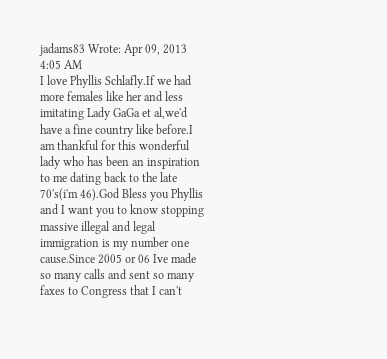jadams83 Wrote: Apr 09, 2013 4:05 AM
I love Phyllis Schlafly.If we had more females like her and less imitating Lady GaGa et al,we'd have a fine country like before.I am thankful for this wonderful lady who has been an inspiration to me dating back to the late 70's(i'm 46).God Bless you Phyllis and I want you to know stopping massive illegal and legal immigration is my number one cause.Since 2005 or 06 Ive made so many calls and sent so many faxes to Congress that I can't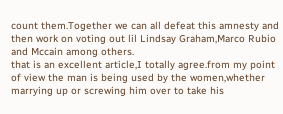count them.Together we can all defeat this amnesty and then work on voting out lil Lindsay Graham,Marco Rubio and Mccain among others.
that is an excellent article,I totally agree.from my point of view the man is being used by the women,whether marrying up or screwing him over to take his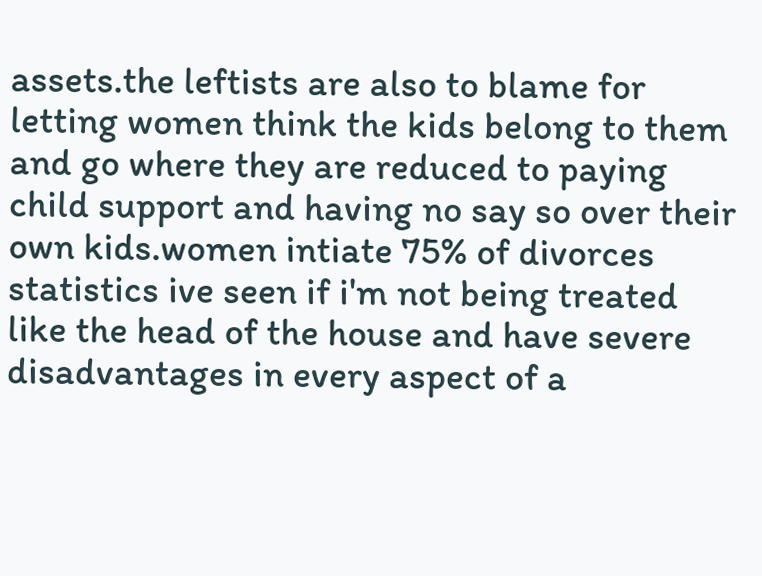assets.the leftists are also to blame for letting women think the kids belong to them and go where they are reduced to paying child support and having no say so over their own kids.women intiate 75% of divorces statistics ive seen if i'm not being treated like the head of the house and have severe disadvantages in every aspect of a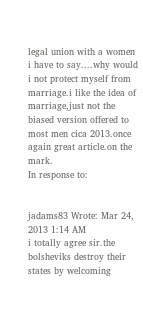legal union with a women i have to say....why would i not protect myself from marriage.i like the idea of marriage,just not the biased version offered to most men cica 2013.once again great article.on the mark.
In response to:


jadams83 Wrote: Mar 24, 2013 1:14 AM
i totally agree sir.the bolsheviks destroy their states by welcoming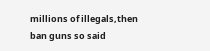millions of illegals,then ban guns so said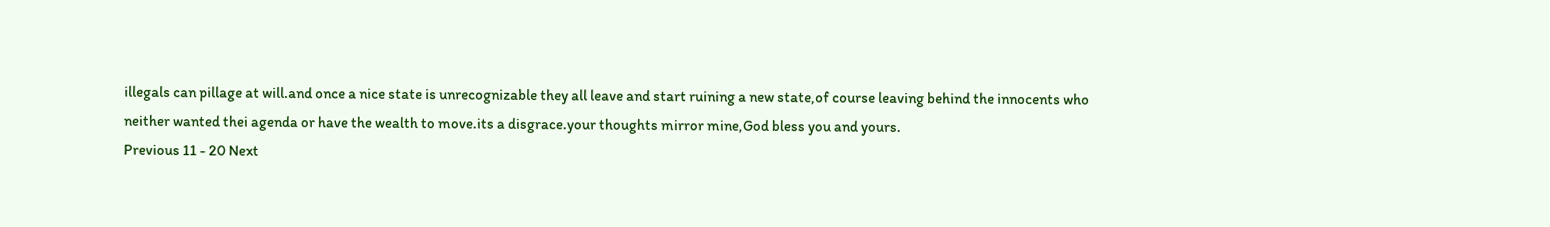illegals can pillage at will.and once a nice state is unrecognizable they all leave and start ruining a new state,of course leaving behind the innocents who neither wanted thei agenda or have the wealth to move.its a disgrace.your thoughts mirror mine,God bless you and yours.
Previous 11 - 20 Next